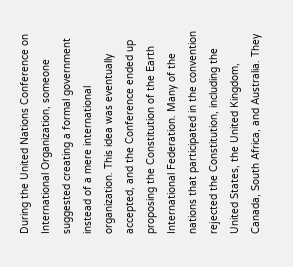During the United Nations Conference on International Organization, someone suggested creating a formal government instead of a mere international organization. This idea was eventually accepted, and the Conference ended up proposing the Constitution of the Earth International Federation. Many of the nations that participated in the convention rejected the Constitution, including the United States, the United Kingdom, Canada, South Africa, and Australia. They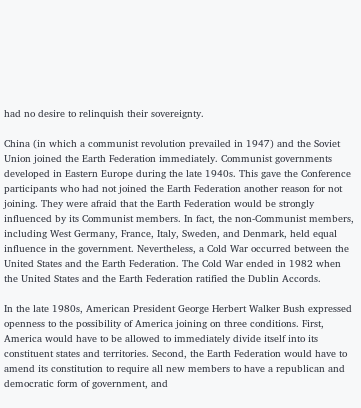had no desire to relinquish their sovereignty.

China (in which a communist revolution prevailed in 1947) and the Soviet Union joined the Earth Federation immediately. Communist governments developed in Eastern Europe during the late 1940s. This gave the Conference participants who had not joined the Earth Federation another reason for not joining. They were afraid that the Earth Federation would be strongly influenced by its Communist members. In fact, the non-Communist members, including West Germany, France, Italy, Sweden, and Denmark, held equal influence in the government. Nevertheless, a Cold War occurred between the United States and the Earth Federation. The Cold War ended in 1982 when the United States and the Earth Federation ratified the Dublin Accords.

In the late 1980s, American President George Herbert Walker Bush expressed openness to the possibility of America joining on three conditions. First, America would have to be allowed to immediately divide itself into its constituent states and territories. Second, the Earth Federation would have to amend its constitution to require all new members to have a republican and democratic form of government, and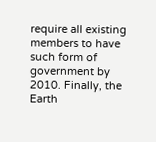require all existing members to have such form of government by 2010. Finally, the Earth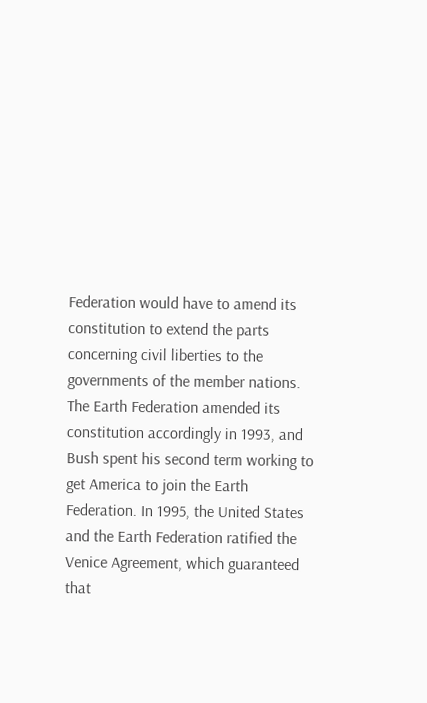Federation would have to amend its constitution to extend the parts concerning civil liberties to the governments of the member nations. The Earth Federation amended its constitution accordingly in 1993, and Bush spent his second term working to get America to join the Earth Federation. In 1995, the United States and the Earth Federation ratified the Venice Agreement, which guaranteed that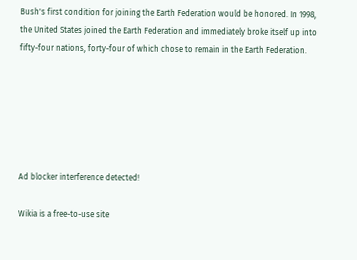Bush's first condition for joining the Earth Federation would be honored. In 1998, the United States joined the Earth Federation and immediately broke itself up into fifty-four nations, forty-four of which chose to remain in the Earth Federation.






Ad blocker interference detected!

Wikia is a free-to-use site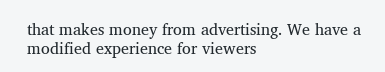that makes money from advertising. We have a modified experience for viewers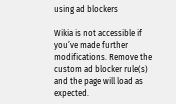using ad blockers

Wikia is not accessible if you’ve made further modifications. Remove the custom ad blocker rule(s) and the page will load as expected.